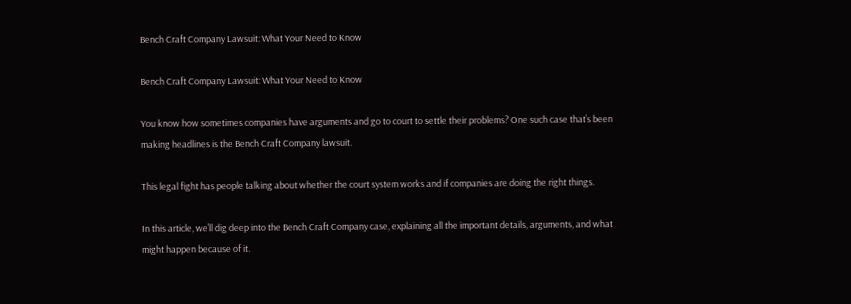Bench Craft Company Lawsuit: What Your Need to Know

Bench Craft Company Lawsuit: What Your Need to Know

You know how sometimes companies have arguments and go to court to settle their problems? One such case that’s been making headlines is the Bench Craft Company lawsuit.

This legal fight has people talking about whether the court system works and if companies are doing the right things.

In this article, we’ll dig deep into the Bench Craft Company case, explaining all the important details, arguments, and what might happen because of it.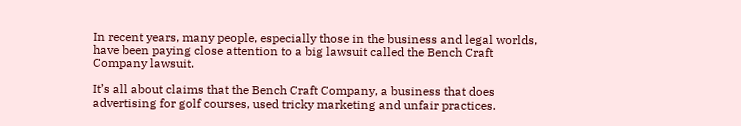In recent years, many people, especially those in the business and legal worlds, have been paying close attention to a big lawsuit called the Bench Craft Company lawsuit.

It’s all about claims that the Bench Craft Company, a business that does advertising for golf courses, used tricky marketing and unfair practices.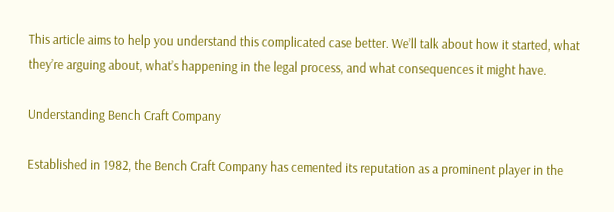This article aims to help you understand this complicated case better. We’ll talk about how it started, what they’re arguing about, what’s happening in the legal process, and what consequences it might have.

Understanding Bench Craft Company

Established in 1982, the Bench Craft Company has cemented its reputation as a prominent player in the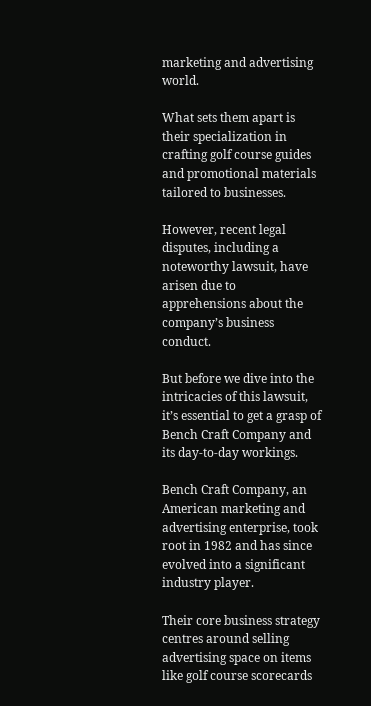marketing and advertising world.

What sets them apart is their specialization in crafting golf course guides and promotional materials tailored to businesses.

However, recent legal disputes, including a noteworthy lawsuit, have arisen due to apprehensions about the company’s business conduct.

But before we dive into the intricacies of this lawsuit, it’s essential to get a grasp of Bench Craft Company and its day-to-day workings.

Bench Craft Company, an American marketing and advertising enterprise, took root in 1982 and has since evolved into a significant industry player.

Their core business strategy centres around selling advertising space on items like golf course scorecards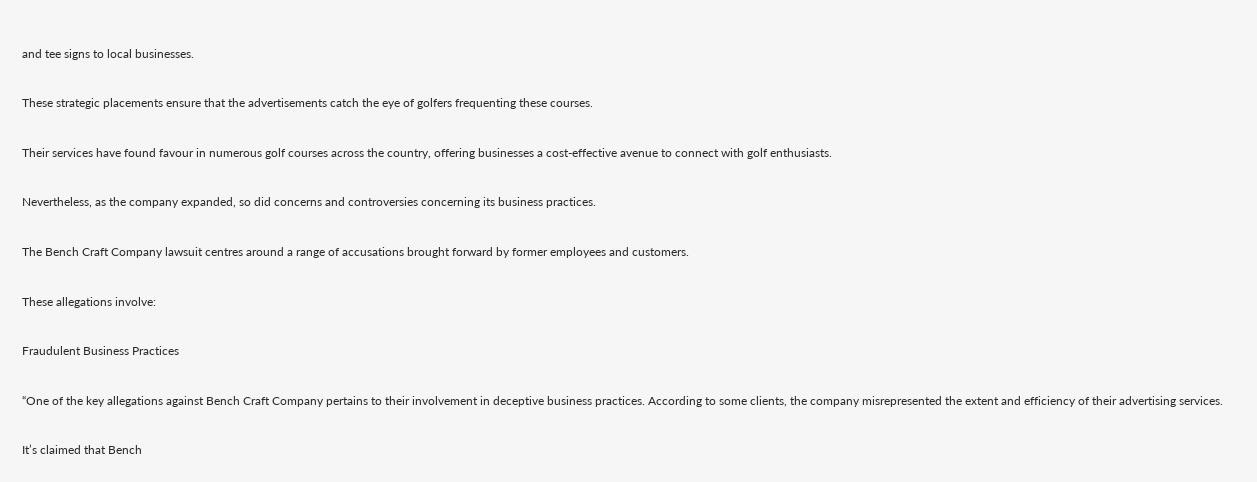and tee signs to local businesses.

These strategic placements ensure that the advertisements catch the eye of golfers frequenting these courses.

Their services have found favour in numerous golf courses across the country, offering businesses a cost-effective avenue to connect with golf enthusiasts.

Nevertheless, as the company expanded, so did concerns and controversies concerning its business practices.

The Bench Craft Company lawsuit centres around a range of accusations brought forward by former employees and customers.

These allegations involve:

Fraudulent Business Practices

“One of the key allegations against Bench Craft Company pertains to their involvement in deceptive business practices. According to some clients, the company misrepresented the extent and efficiency of their advertising services.

It’s claimed that Bench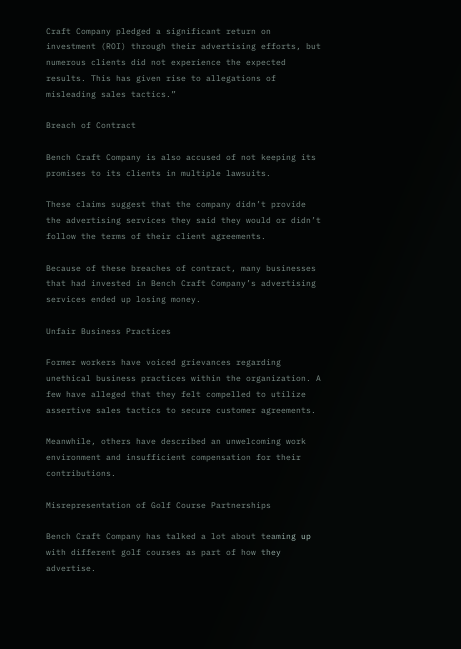Craft Company pledged a significant return on investment (ROI) through their advertising efforts, but numerous clients did not experience the expected results. This has given rise to allegations of misleading sales tactics.”

Breach of Contract

Bench Craft Company is also accused of not keeping its promises to its clients in multiple lawsuits.

These claims suggest that the company didn’t provide the advertising services they said they would or didn’t follow the terms of their client agreements.

Because of these breaches of contract, many businesses that had invested in Bench Craft Company’s advertising services ended up losing money.

Unfair Business Practices

Former workers have voiced grievances regarding unethical business practices within the organization. A few have alleged that they felt compelled to utilize assertive sales tactics to secure customer agreements.

Meanwhile, others have described an unwelcoming work environment and insufficient compensation for their contributions.

Misrepresentation of Golf Course Partnerships

Bench Craft Company has talked a lot about teaming up with different golf courses as part of how they advertise.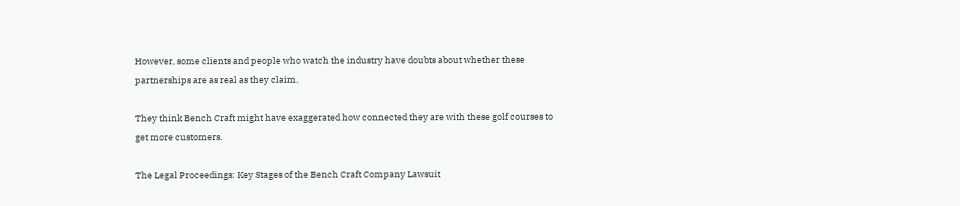However, some clients and people who watch the industry have doubts about whether these partnerships are as real as they claim.

They think Bench Craft might have exaggerated how connected they are with these golf courses to get more customers.

The Legal Proceedings: Key Stages of the Bench Craft Company Lawsuit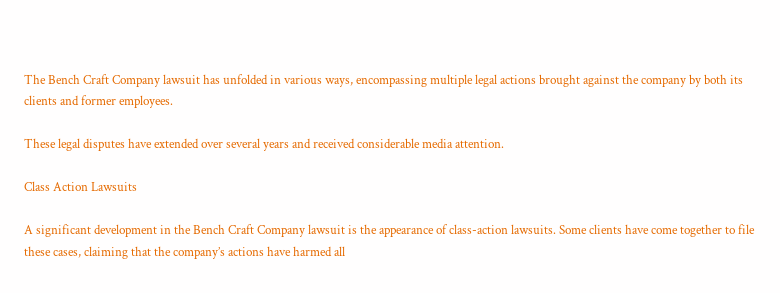The Bench Craft Company lawsuit has unfolded in various ways, encompassing multiple legal actions brought against the company by both its clients and former employees.

These legal disputes have extended over several years and received considerable media attention.

Class Action Lawsuits

A significant development in the Bench Craft Company lawsuit is the appearance of class-action lawsuits. Some clients have come together to file these cases, claiming that the company’s actions have harmed all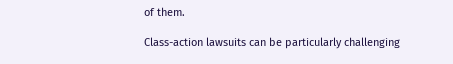of them.

Class-action lawsuits can be particularly challenging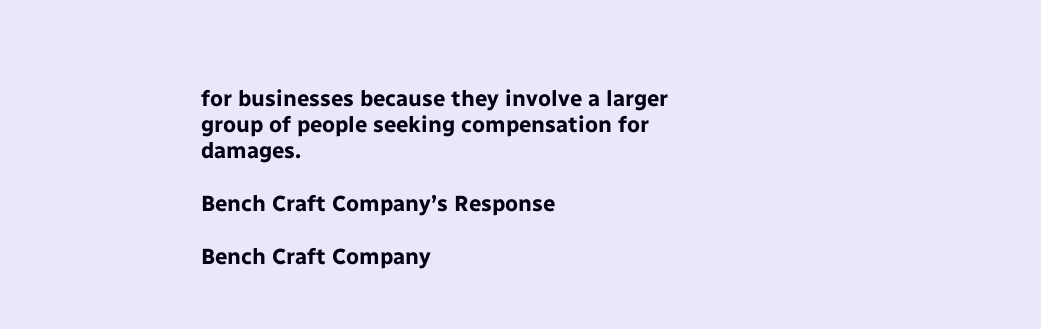for businesses because they involve a larger group of people seeking compensation for damages.

Bench Craft Company’s Response

Bench Craft Company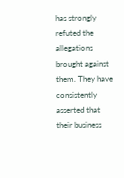has strongly refuted the allegations brought against them. They have consistently asserted that their business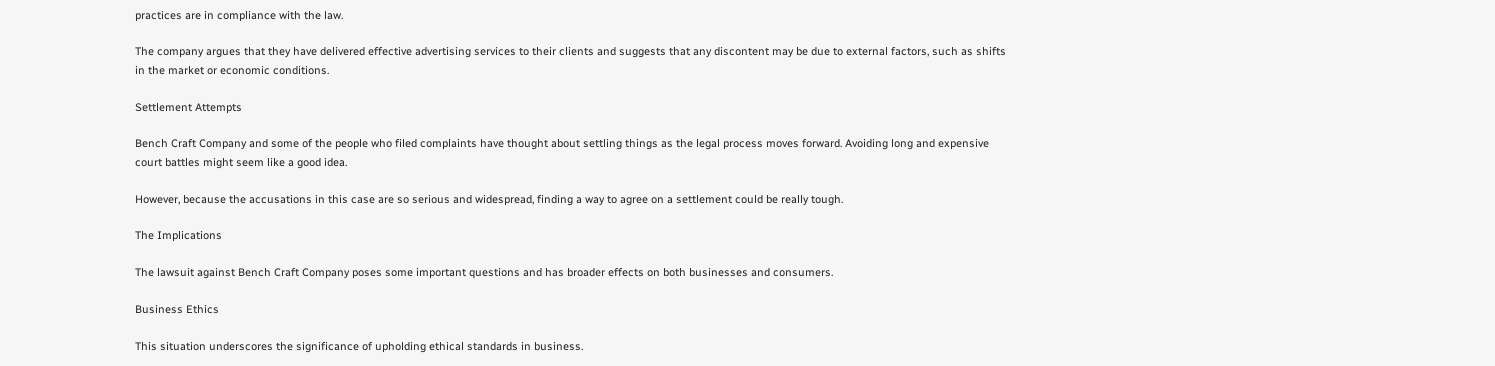practices are in compliance with the law.

The company argues that they have delivered effective advertising services to their clients and suggests that any discontent may be due to external factors, such as shifts in the market or economic conditions.

Settlement Attempts

Bench Craft Company and some of the people who filed complaints have thought about settling things as the legal process moves forward. Avoiding long and expensive court battles might seem like a good idea.

However, because the accusations in this case are so serious and widespread, finding a way to agree on a settlement could be really tough.

The Implications

The lawsuit against Bench Craft Company poses some important questions and has broader effects on both businesses and consumers.

Business Ethics

This situation underscores the significance of upholding ethical standards in business.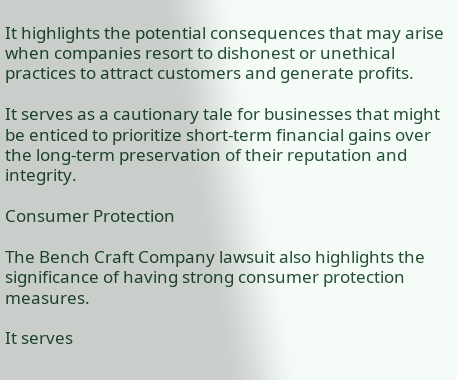It highlights the potential consequences that may arise when companies resort to dishonest or unethical practices to attract customers and generate profits.

It serves as a cautionary tale for businesses that might be enticed to prioritize short-term financial gains over the long-term preservation of their reputation and integrity.

Consumer Protection

The Bench Craft Company lawsuit also highlights the significance of having strong consumer protection measures.

It serves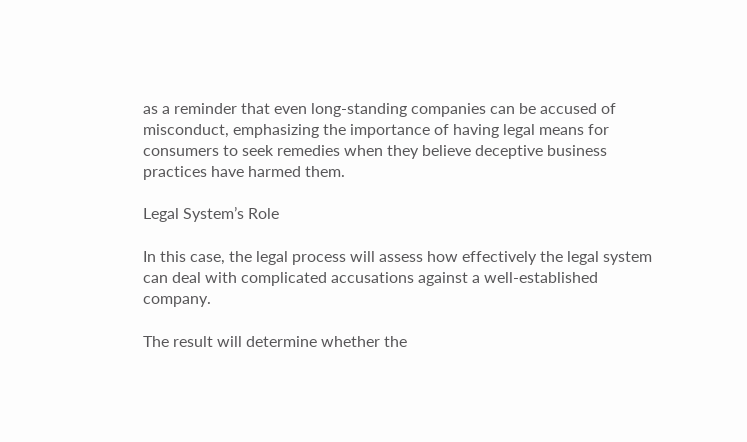as a reminder that even long-standing companies can be accused of misconduct, emphasizing the importance of having legal means for consumers to seek remedies when they believe deceptive business practices have harmed them.

Legal System’s Role

In this case, the legal process will assess how effectively the legal system can deal with complicated accusations against a well-established company.

The result will determine whether the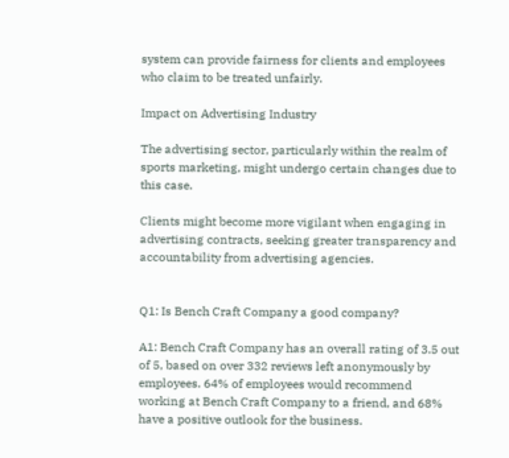system can provide fairness for clients and employees who claim to be treated unfairly.

Impact on Advertising Industry

The advertising sector, particularly within the realm of sports marketing, might undergo certain changes due to this case.

Clients might become more vigilant when engaging in advertising contracts, seeking greater transparency and accountability from advertising agencies.


Q1: Is Bench Craft Company a good company?

A1: Bench Craft Company has an overall rating of 3.5 out of 5, based on over 332 reviews left anonymously by employees. 64% of employees would recommend working at Bench Craft Company to a friend, and 68% have a positive outlook for the business.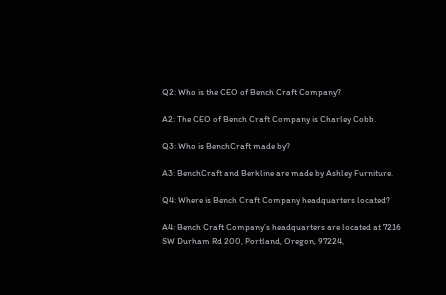Q2: Who is the CEO of Bench Craft Company?

A2: The CEO of Bench Craft Company is Charley Cobb.

Q3: Who is BenchCraft made by?

A3: BenchCraft and Berkline are made by Ashley Furniture.

Q4: Where is Bench Craft Company headquarters located?

A4: Bench Craft Company’s headquarters are located at 7216 SW Durham Rd 200, Portland, Oregon, 97224,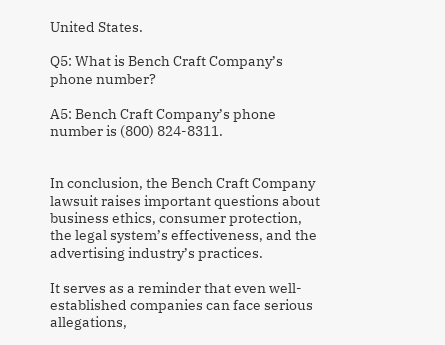United States.

Q5: What is Bench Craft Company’s phone number?

A5: Bench Craft Company’s phone number is (800) 824-8311.


In conclusion, the Bench Craft Company lawsuit raises important questions about business ethics, consumer protection, the legal system’s effectiveness, and the advertising industry’s practices.

It serves as a reminder that even well-established companies can face serious allegations,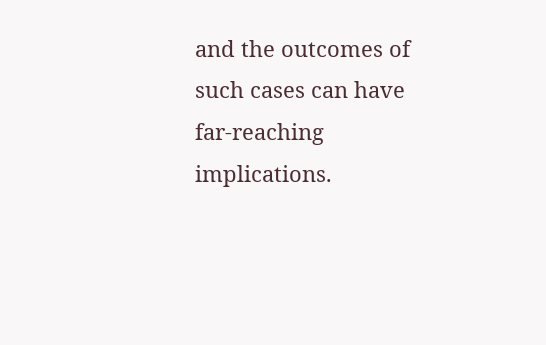and the outcomes of such cases can have far-reaching implications.